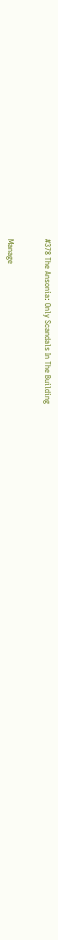#378 The Ansonia: Only Scandals In The Building


Manage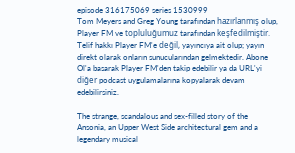episode 316175069 series 1530999
Tom Meyers and Greg Young tarafından hazırlanmış olup, Player FM ve topluluğumuz tarafından keşfedilmiştir. Telif hakkı Player FM'e değil, yayıncıya ait olup; yayın direkt olarak onların sunucularından gelmektedir. Abone Ol'a basarak Player FM'den takip edebilir ya da URL'yi diğer podcast uygulamalarına kopyalarak devam edebilirsiniz.

The strange, scandalous and sex-filled story of the Ansonia, an Upper West Side architectural gem and a legendary musical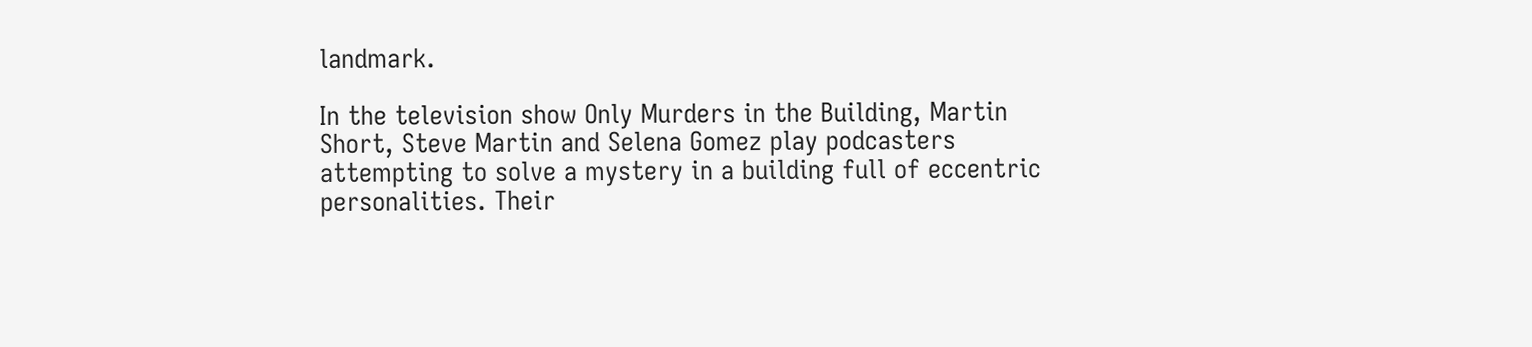landmark.

In the television show Only Murders in the Building, Martin Short, Steve Martin and Selena Gomez play podcasters attempting to solve a mystery in a building full of eccentric personalities. Their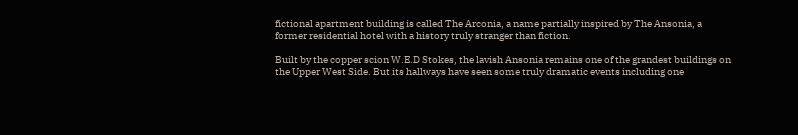fictional apartment building is called The Arconia, a name partially inspired by The Ansonia, a former residential hotel with a history truly stranger than fiction.

Built by the copper scion W.E.D Stokes, the lavish Ansonia remains one of the grandest buildings on the Upper West Side. But its hallways have seen some truly dramatic events including one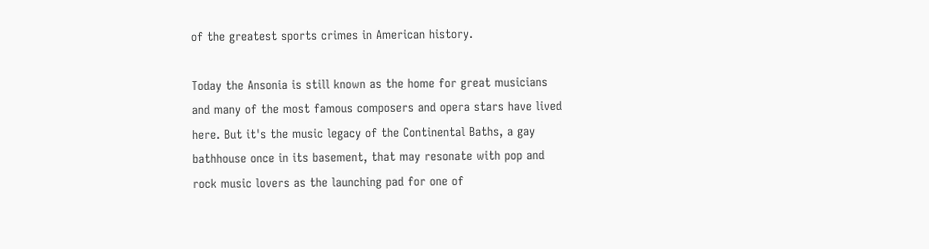of the greatest sports crimes in American history.

Today the Ansonia is still known as the home for great musicians and many of the most famous composers and opera stars have lived here. But it's the music legacy of the Continental Baths, a gay bathhouse once in its basement, that may resonate with pop and rock music lovers as the launching pad for one of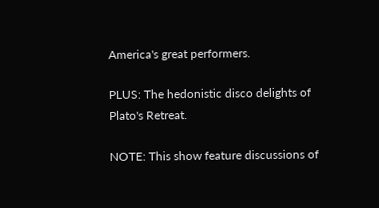America's great performers.

PLUS: The hedonistic disco delights of Plato's Retreat.

NOTE: This show feature discussions of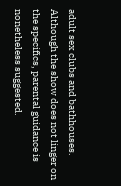adult sex clubs and bathhouses. Although the show does not linger on the specifics, parental guidance is nonetheless suggested.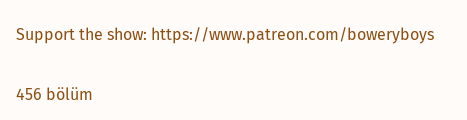Support the show: https://www.patreon.com/boweryboys

456 bölüm